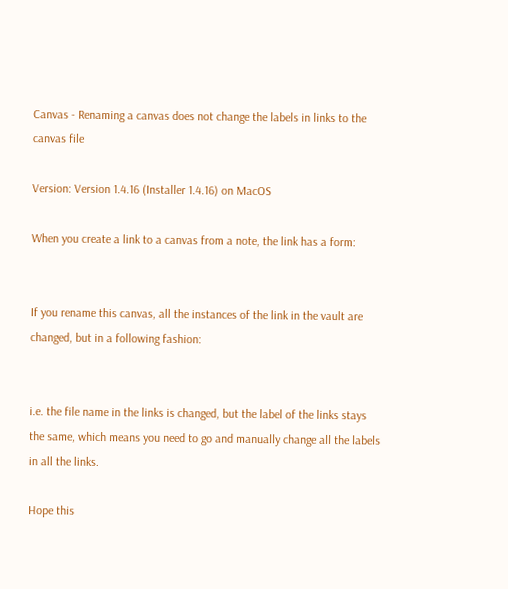Canvas - Renaming a canvas does not change the labels in links to the canvas file

Version: Version 1.4.16 (Installer 1.4.16) on MacOS

When you create a link to a canvas from a note, the link has a form:


If you rename this canvas, all the instances of the link in the vault are changed, but in a following fashion:


i.e. the file name in the links is changed, but the label of the links stays the same, which means you need to go and manually change all the labels in all the links.

Hope this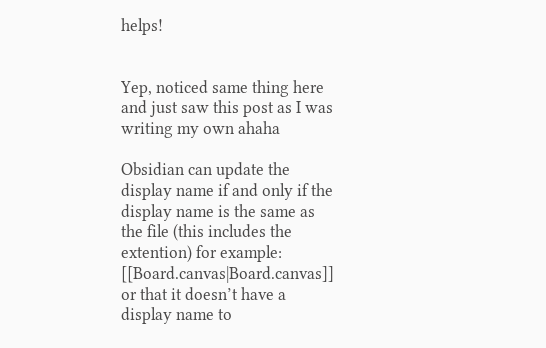helps!


Yep, noticed same thing here and just saw this post as I was writing my own ahaha

Obsidian can update the display name if and only if the display name is the same as the file (this includes the extention) for example: [[Board.canvas|Board.canvas]] or that it doesn’t have a display name to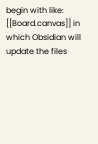begin with like: [[Board.canvas]] in which Obsidian will update the files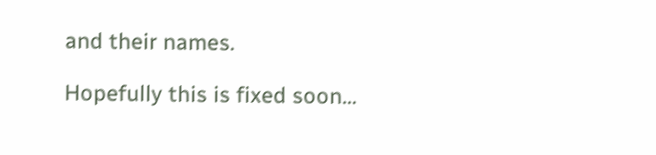and their names.

Hopefully this is fixed soon…